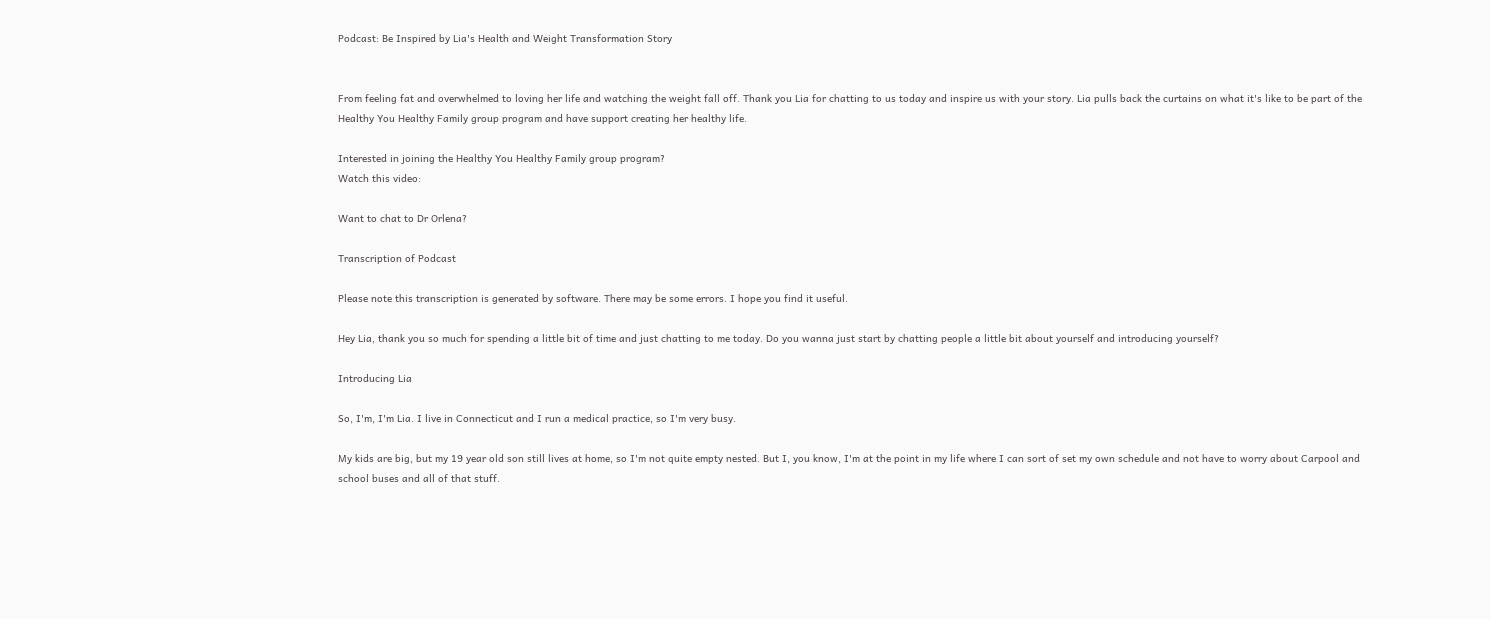Podcast: Be Inspired by Lia's Health and Weight Transformation Story


From feeling fat and overwhelmed to loving her life and watching the weight fall off. Thank you Lia for chatting to us today and inspire us with your story. Lia pulls back the curtains on what it's like to be part of the Healthy You Healthy Family group program and have support creating her healthy life.

Interested in joining the Healthy You Healthy Family group program?
Watch this video:

Want to chat to Dr Orlena?

Transcription of Podcast

Please note this transcription is generated by software. There may be some errors. I hope you find it useful.

Hey Lia, thank you so much for spending a little bit of time and just chatting to me today. Do you wanna just start by chatting people a little bit about yourself and introducing yourself?

Introducing Lia

So, I'm, I'm Lia. I live in Connecticut and I run a medical practice, so I'm very busy.

My kids are big, but my 19 year old son still lives at home, so I'm not quite empty nested. But I, you know, I'm at the point in my life where I can sort of set my own schedule and not have to worry about Carpool and school buses and all of that stuff.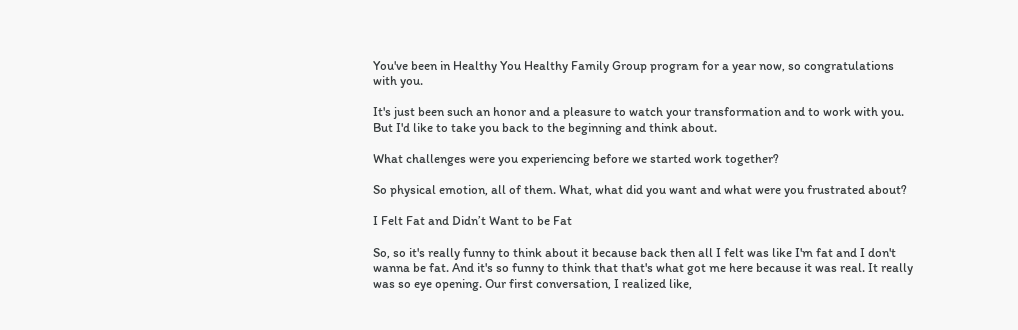You've been in Healthy You Healthy Family Group program for a year now, so congratulations with you.

It's just been such an honor and a pleasure to watch your transformation and to work with you. But I'd like to take you back to the beginning and think about.

What challenges were you experiencing before we started work together?

So physical emotion, all of them. What, what did you want and what were you frustrated about?

I Felt Fat and Didn’t Want to be Fat

So, so it's really funny to think about it because back then all I felt was like I'm fat and I don't wanna be fat. And it's so funny to think that that's what got me here because it was real. It really was so eye opening. Our first conversation, I realized like,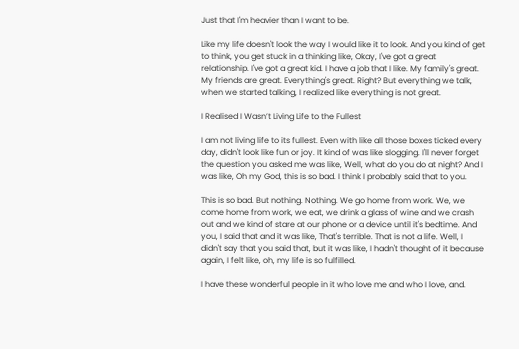Just that I'm heavier than I want to be.

Like my life doesn't look the way I would like it to look. And you kind of get to think, you get stuck in a thinking like, Okay, I've got a great relationship. I've got a great kid. I have a job that I like. My family's great. My friends are great. Everything's great. Right? But everything we talk, when we started talking, I realized like everything is not great.

I Realised I Wasn’t Living Life to the Fullest

I am not living life to its fullest. Even with like all those boxes ticked every day, didn't look like fun or joy. It kind of was like slogging. I'll never forget the question you asked me was like, Well, what do you do at night? And I was like, Oh my God, this is so bad. I think I probably said that to you.

This is so bad. But nothing. Nothing. We go home from work. We, we come home from work, we eat, we drink a glass of wine and we crash out and we kind of stare at our phone or a device until it's bedtime. And you, I said that and it was like, That's terrible. That is not a life. Well, I didn't say that you said that, but it was like, I hadn't thought of it because again, I felt like, oh, my life is so fulfilled.

I have these wonderful people in it who love me and who I love, and.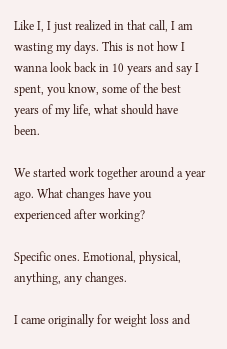Like I, I just realized in that call, I am wasting my days. This is not how I wanna look back in 10 years and say I spent, you know, some of the best years of my life, what should have been.

We started work together around a year ago. What changes have you experienced after working?

Specific ones. Emotional, physical, anything, any changes.

I came originally for weight loss and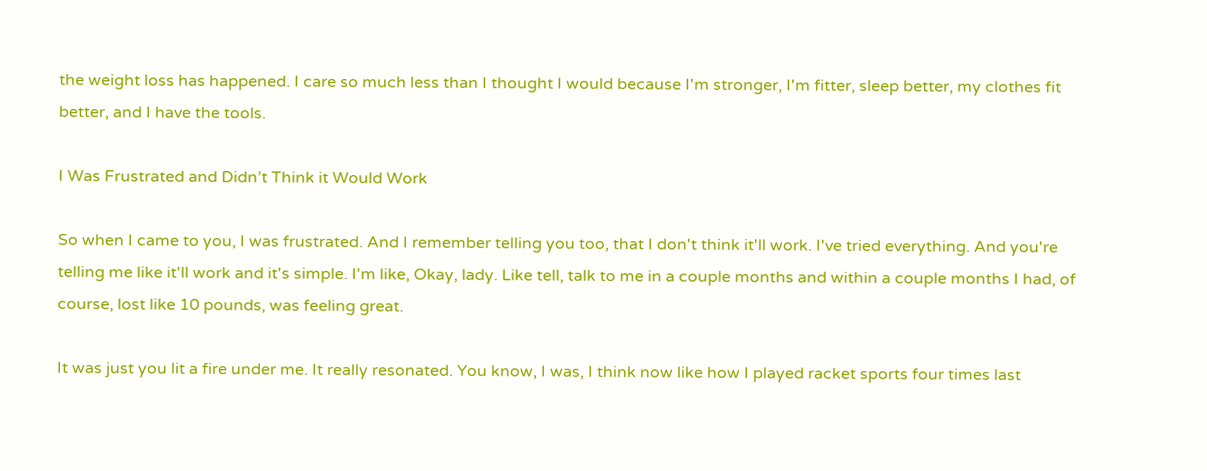the weight loss has happened. I care so much less than I thought I would because I'm stronger, I'm fitter, sleep better, my clothes fit better, and I have the tools.

I Was Frustrated and Didn’t Think it Would Work

So when I came to you, I was frustrated. And I remember telling you too, that I don't think it'll work. I've tried everything. And you're telling me like it'll work and it's simple. I'm like, Okay, lady. Like tell, talk to me in a couple months and within a couple months I had, of course, lost like 10 pounds, was feeling great.

It was just you lit a fire under me. It really resonated. You know, I was, I think now like how I played racket sports four times last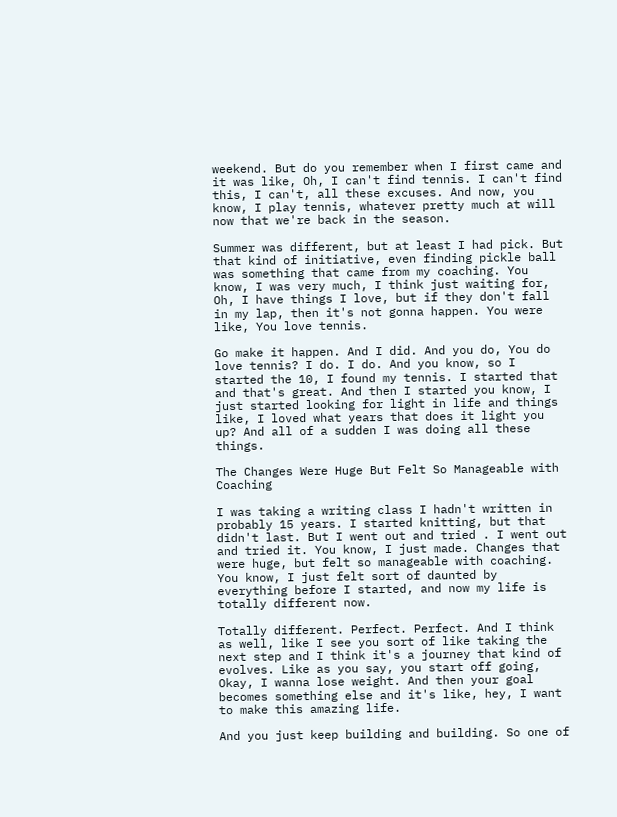weekend. But do you remember when I first came and it was like, Oh, I can't find tennis. I can't find this, I can't, all these excuses. And now, you know, I play tennis, whatever pretty much at will now that we're back in the season.

Summer was different, but at least I had pick. But that kind of initiative, even finding pickle ball was something that came from my coaching. You know, I was very much, I think just waiting for, Oh, I have things I love, but if they don't fall in my lap, then it's not gonna happen. You were like, You love tennis.

Go make it happen. And I did. And you do, You do love tennis? I do. I do. And you know, so I started the 10, I found my tennis. I started that and that's great. And then I started you know, I just started looking for light in life and things like, I loved what years that does it light you up? And all of a sudden I was doing all these things.

The Changes Were Huge But Felt So Manageable with Coaching

I was taking a writing class I hadn't written in probably 15 years. I started knitting, but that didn't last. But I went out and tried . I went out and tried it. You know, I just made. Changes that were huge, but felt so manageable with coaching. You know, I just felt sort of daunted by everything before I started, and now my life is totally different now.

Totally different. Perfect. Perfect. And I think as well, like I see you sort of like taking the next step and I think it's a journey that kind of evolves. Like as you say, you start off going, Okay, I wanna lose weight. And then your goal becomes something else and it's like, hey, I want to make this amazing life.

And you just keep building and building. So one of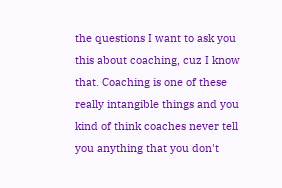the questions I want to ask you this about coaching, cuz I know that. Coaching is one of these really intangible things and you kind of think coaches never tell you anything that you don't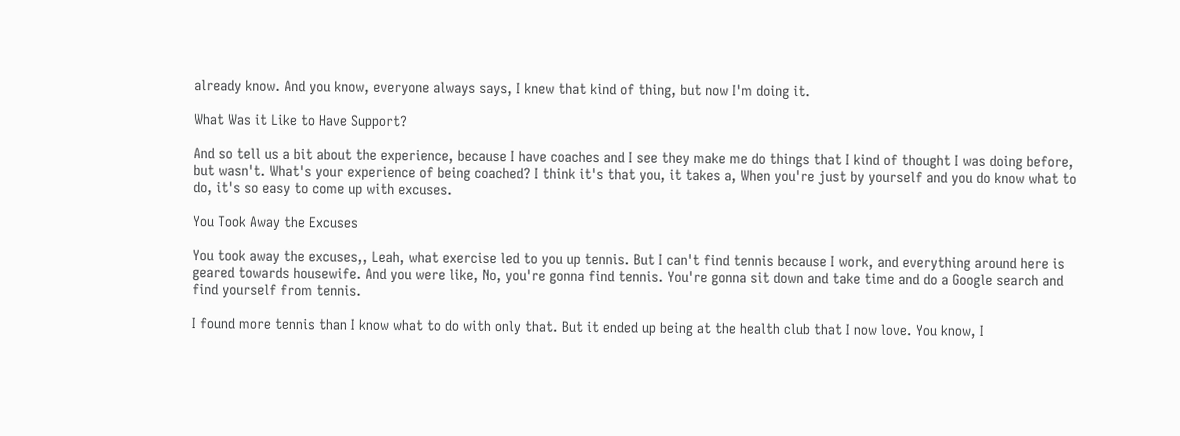already know. And you know, everyone always says, I knew that kind of thing, but now I'm doing it.

What Was it Like to Have Support?

And so tell us a bit about the experience, because I have coaches and I see they make me do things that I kind of thought I was doing before, but wasn't. What's your experience of being coached? I think it's that you, it takes a, When you're just by yourself and you do know what to do, it's so easy to come up with excuses.

You Took Away the Excuses

You took away the excuses,, Leah, what exercise led to you up tennis. But I can't find tennis because I work, and everything around here is geared towards housewife. And you were like, No, you're gonna find tennis. You're gonna sit down and take time and do a Google search and find yourself from tennis.

I found more tennis than I know what to do with only that. But it ended up being at the health club that I now love. You know, I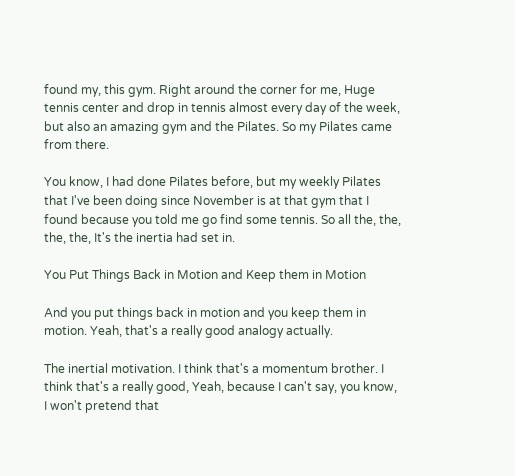found my, this gym. Right around the corner for me, Huge tennis center and drop in tennis almost every day of the week, but also an amazing gym and the Pilates. So my Pilates came from there.

You know, I had done Pilates before, but my weekly Pilates that I've been doing since November is at that gym that I found because you told me go find some tennis. So all the, the, the, the, It's the inertia had set in.

You Put Things Back in Motion and Keep them in Motion

And you put things back in motion and you keep them in motion. Yeah, that's a really good analogy actually.

The inertial motivation. I think that's a momentum brother. I think that's a really good, Yeah, because I can't say, you know, I won't pretend that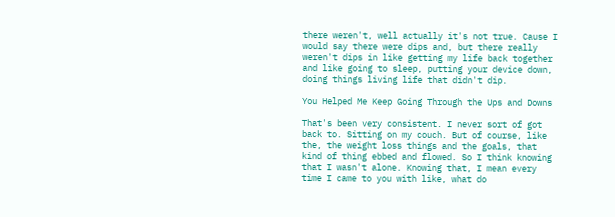there weren't, well actually it's not true. Cause I would say there were dips and, but there really weren't dips in like getting my life back together and like going to sleep, putting your device down, doing things living life that didn't dip.

You Helped Me Keep Going Through the Ups and Downs

That's been very consistent. I never sort of got back to. Sitting on my couch. But of course, like the, the weight loss things and the goals, that kind of thing ebbed and flowed. So I think knowing that I wasn't alone. Knowing that, I mean every time I came to you with like, what do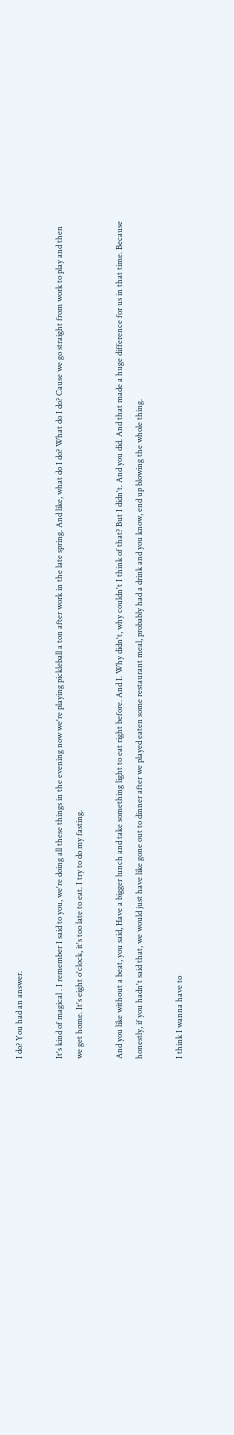I do? You had an answer.

It's kind of magical . I remember I said to you, we're doing all these things in the evening now we're playing pickleball a ton after work in the late spring. And like, what do I do? What do I do? Cause we go straight from work to play and then we get home. It's eight o'clock, it's too late to eat. I try to do my fasting.

And you like without a beat, you said, Have a bigger lunch and take something light to eat right before. And I. Why didn't, why couldn't I think of that? But I didn't. And you did. And that made a huge difference for us in that time. Because honestly, if you hadn't said that, we would just have like gone out to dinner after we played eaten some restaurant meal, probably had a drink and you know, end up blowing the whole thing.

I think I wanna have to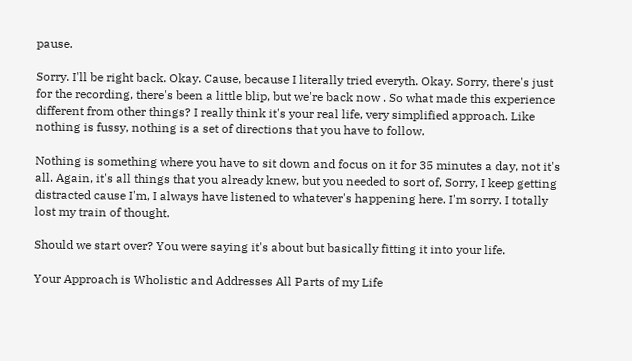pause.

Sorry. I'll be right back. Okay. Cause, because I literally tried everyth. Okay. Sorry, there's just for the recording, there's been a little blip, but we're back now . So what made this experience different from other things? I really think it's your real life, very simplified approach. Like nothing is fussy, nothing is a set of directions that you have to follow.

Nothing is something where you have to sit down and focus on it for 35 minutes a day, not it's all. Again, it's all things that you already knew, but you needed to sort of, Sorry, I keep getting distracted cause I'm, I always have listened to whatever's happening here. I'm sorry. I totally lost my train of thought.

Should we start over? You were saying it's about but basically fitting it into your life.

Your Approach is Wholistic and Addresses All Parts of my Life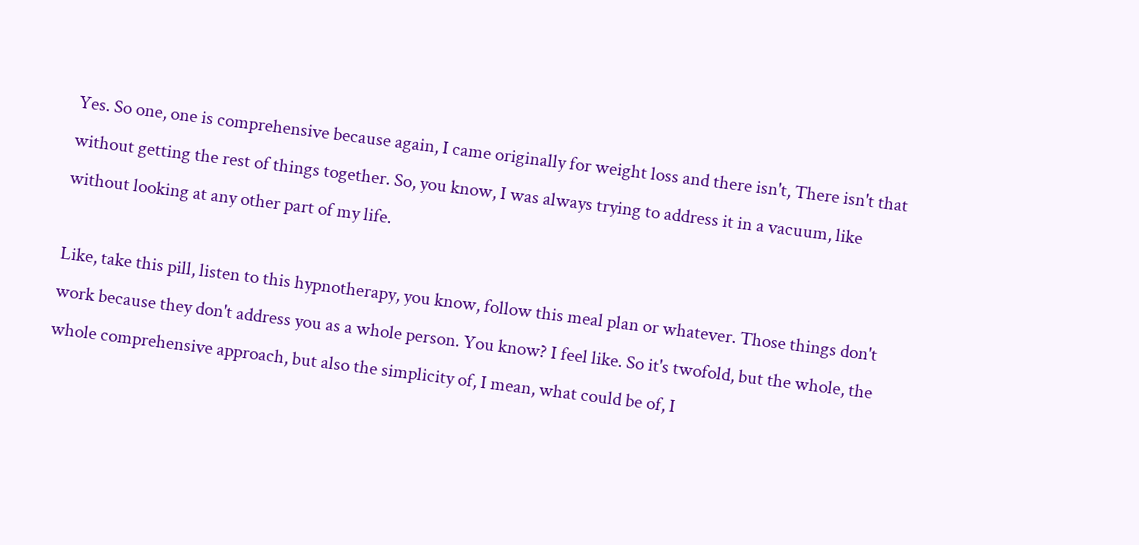Yes. So one, one is comprehensive because again, I came originally for weight loss and there isn't, There isn't that without getting the rest of things together. So, you know, I was always trying to address it in a vacuum, like without looking at any other part of my life.

Like, take this pill, listen to this hypnotherapy, you know, follow this meal plan or whatever. Those things don't work because they don't address you as a whole person. You know? I feel like. So it's twofold, but the whole, the whole comprehensive approach, but also the simplicity of, I mean, what could be of, I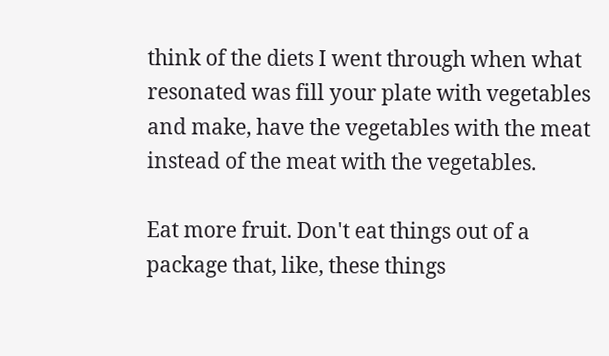think of the diets I went through when what resonated was fill your plate with vegetables and make, have the vegetables with the meat instead of the meat with the vegetables.

Eat more fruit. Don't eat things out of a package that, like, these things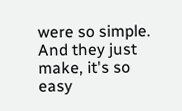were so simple. And they just make, it's so easy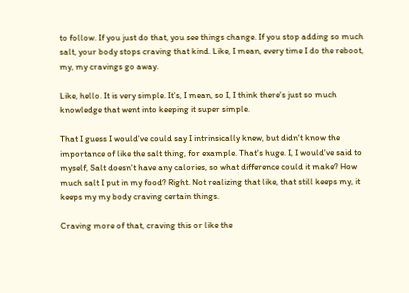to follow. If you just do that, you see things change. If you stop adding so much salt, your body stops craving that kind. Like, I mean, every time I do the reboot, my, my cravings go away.

Like, hello. It is very simple. It's, I mean, so I, I think there's just so much knowledge that went into keeping it super simple.

That I guess I would've could say I intrinsically knew, but didn't know the importance of like the salt thing, for example. That's huge. I, I would've said to myself, Salt doesn't have any calories, so what difference could it make? How much salt I put in my food? Right. Not realizing that like, that still keeps my, it keeps my my body craving certain things.

Craving more of that, craving this or like the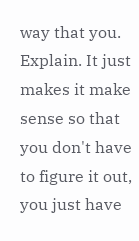way that you. Explain. It just makes it make sense so that you don't have to figure it out, you just have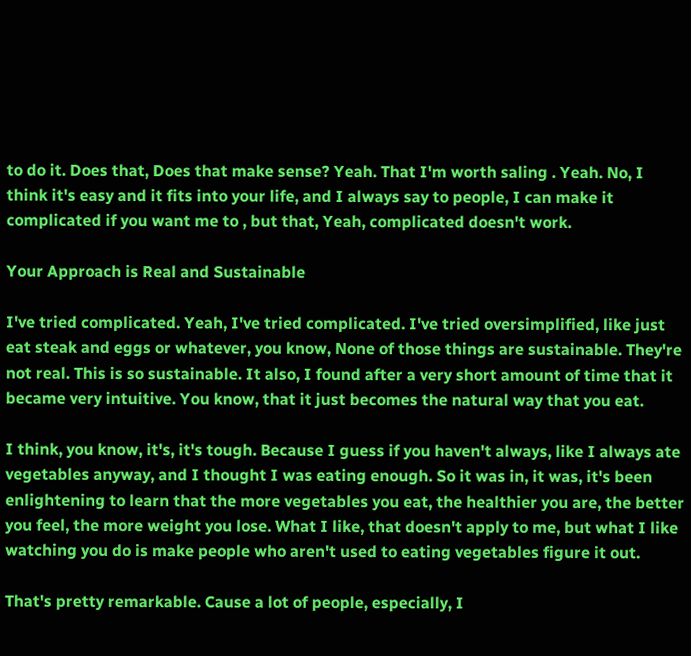to do it. Does that, Does that make sense? Yeah. That I'm worth saling . Yeah. No, I think it's easy and it fits into your life, and I always say to people, I can make it complicated if you want me to , but that, Yeah, complicated doesn't work.

Your Approach is Real and Sustainable

I've tried complicated. Yeah, I've tried complicated. I've tried oversimplified, like just eat steak and eggs or whatever, you know, None of those things are sustainable. They're not real. This is so sustainable. It also, I found after a very short amount of time that it became very intuitive. You know, that it just becomes the natural way that you eat.

I think, you know, it's, it's tough. Because I guess if you haven't always, like I always ate vegetables anyway, and I thought I was eating enough. So it was in, it was, it's been enlightening to learn that the more vegetables you eat, the healthier you are, the better you feel, the more weight you lose. What I like, that doesn't apply to me, but what I like watching you do is make people who aren't used to eating vegetables figure it out.

That's pretty remarkable. Cause a lot of people, especially, I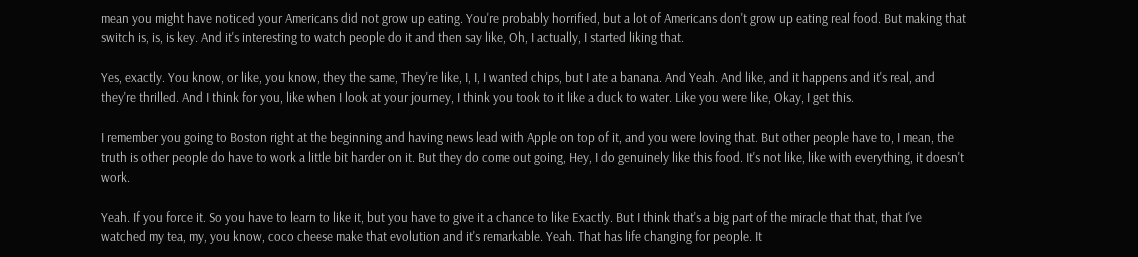mean you might have noticed your Americans did not grow up eating. You're probably horrified, but a lot of Americans don't grow up eating real food. But making that switch is, is, is key. And it's interesting to watch people do it and then say like, Oh, I actually, I started liking that.

Yes, exactly. You know, or like, you know, they the same, They're like, I, I, I wanted chips, but I ate a banana. And Yeah. And like, and it happens and it's real, and they're thrilled. And I think for you, like when I look at your journey, I think you took to it like a duck to water. Like you were like, Okay, I get this.

I remember you going to Boston right at the beginning and having news lead with Apple on top of it, and you were loving that. But other people have to, I mean, the truth is other people do have to work a little bit harder on it. But they do come out going, Hey, I do genuinely like this food. It's not like, like with everything, it doesn't work.

Yeah. If you force it. So you have to learn to like it, but you have to give it a chance to like Exactly. But I think that's a big part of the miracle that that, that I've watched my tea, my, you know, coco cheese make that evolution and it's remarkable. Yeah. That has life changing for people. It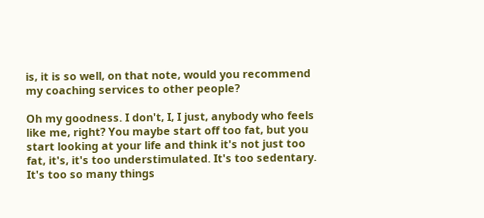is, it is so well, on that note, would you recommend my coaching services to other people?

Oh my goodness. I don't, I, I just, anybody who feels like me, right? You maybe start off too fat, but you start looking at your life and think it's not just too fat, it's, it's too understimulated. It's too sedentary. It's too so many things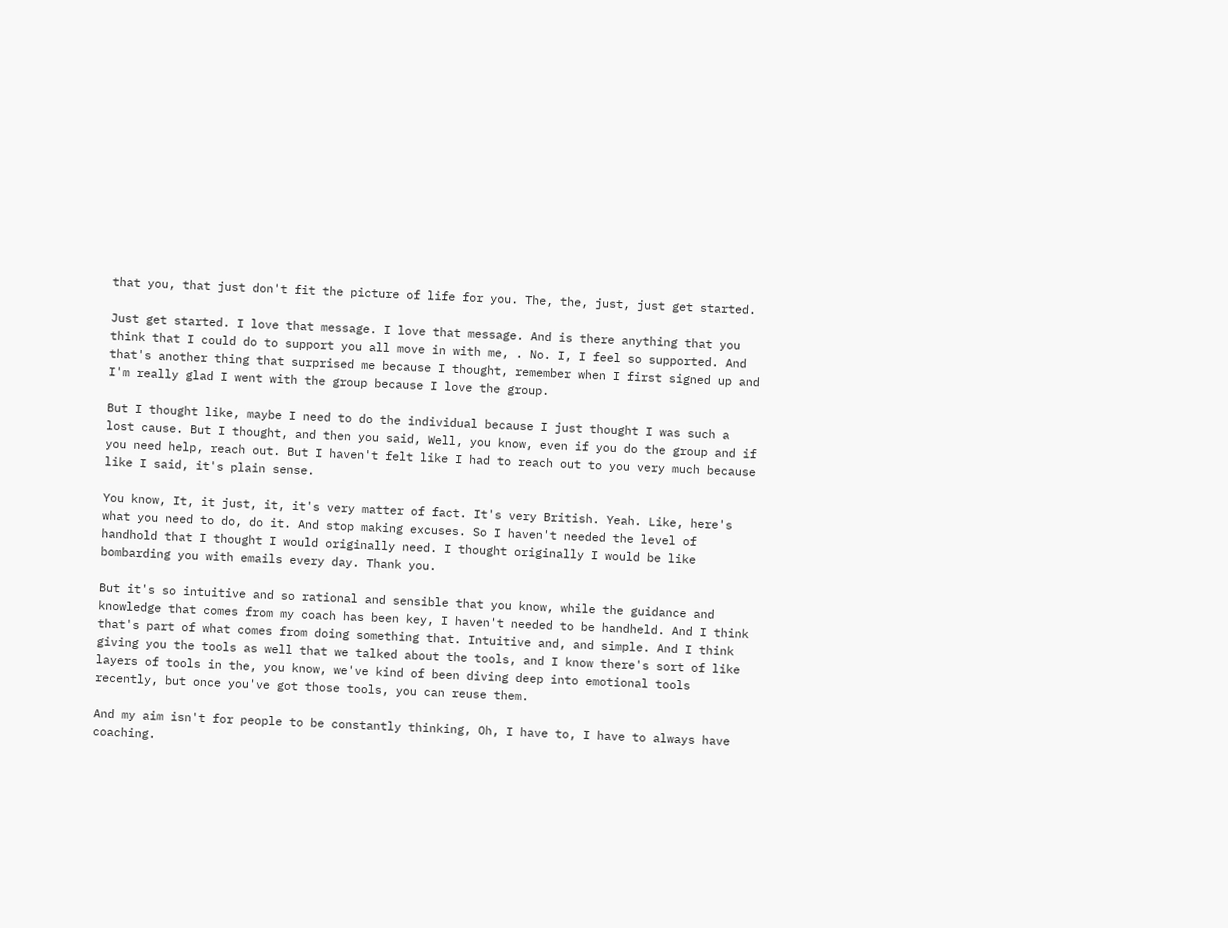that you, that just don't fit the picture of life for you. The, the, just, just get started.

Just get started. I love that message. I love that message. And is there anything that you think that I could do to support you all move in with me, . No. I, I feel so supported. And that's another thing that surprised me because I thought, remember when I first signed up and I'm really glad I went with the group because I love the group.

But I thought like, maybe I need to do the individual because I just thought I was such a lost cause. But I thought, and then you said, Well, you know, even if you do the group and if you need help, reach out. But I haven't felt like I had to reach out to you very much because like I said, it's plain sense.

You know, It, it just, it, it's very matter of fact. It's very British. Yeah. Like, here's what you need to do, do it. And stop making excuses. So I haven't needed the level of handhold that I thought I would originally need. I thought originally I would be like bombarding you with emails every day. Thank you.

But it's so intuitive and so rational and sensible that you know, while the guidance and knowledge that comes from my coach has been key, I haven't needed to be handheld. And I think that's part of what comes from doing something that. Intuitive and, and simple. And I think giving you the tools as well that we talked about the tools, and I know there's sort of like layers of tools in the, you know, we've kind of been diving deep into emotional tools recently, but once you've got those tools, you can reuse them.

And my aim isn't for people to be constantly thinking, Oh, I have to, I have to always have coaching.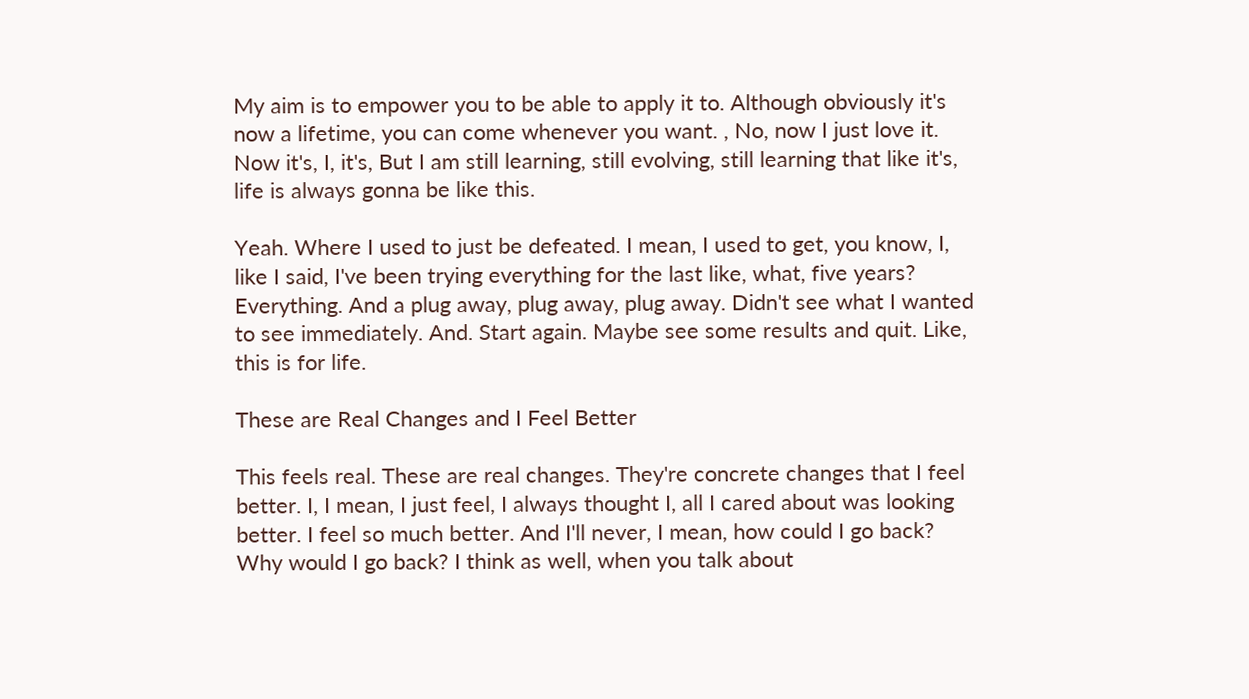My aim is to empower you to be able to apply it to. Although obviously it's now a lifetime, you can come whenever you want. , No, now I just love it. Now it's, I, it's, But I am still learning, still evolving, still learning that like it's, life is always gonna be like this.

Yeah. Where I used to just be defeated. I mean, I used to get, you know, I, like I said, I've been trying everything for the last like, what, five years? Everything. And a plug away, plug away, plug away. Didn't see what I wanted to see immediately. And. Start again. Maybe see some results and quit. Like, this is for life.

These are Real Changes and I Feel Better

This feels real. These are real changes. They're concrete changes that I feel better. I, I mean, I just feel, I always thought I, all I cared about was looking better. I feel so much better. And I'll never, I mean, how could I go back? Why would I go back? I think as well, when you talk about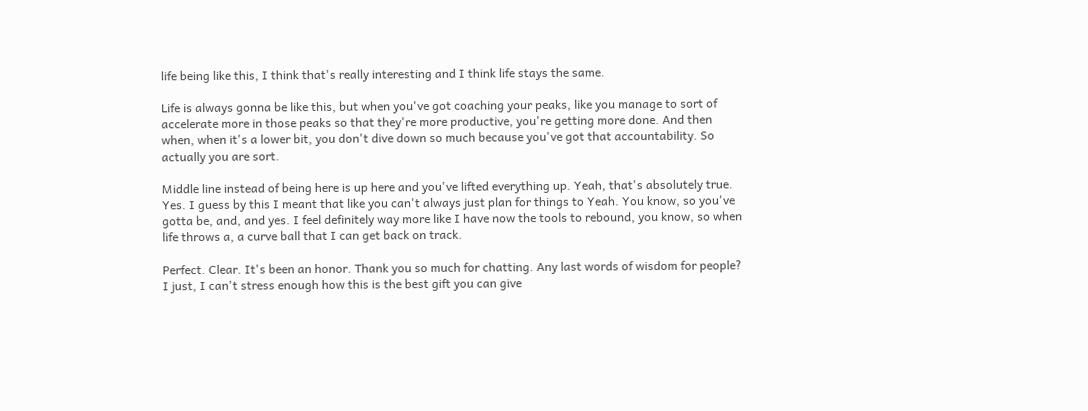life being like this, I think that's really interesting and I think life stays the same.

Life is always gonna be like this, but when you've got coaching your peaks, like you manage to sort of accelerate more in those peaks so that they're more productive, you're getting more done. And then when, when it's a lower bit, you don't dive down so much because you've got that accountability. So actually you are sort.

Middle line instead of being here is up here and you've lifted everything up. Yeah, that's absolutely true. Yes. I guess by this I meant that like you can't always just plan for things to Yeah. You know, so you've gotta be, and, and yes. I feel definitely way more like I have now the tools to rebound, you know, so when life throws a, a curve ball that I can get back on track.

Perfect. Clear. It's been an honor. Thank you so much for chatting. Any last words of wisdom for people? I just, I can't stress enough how this is the best gift you can give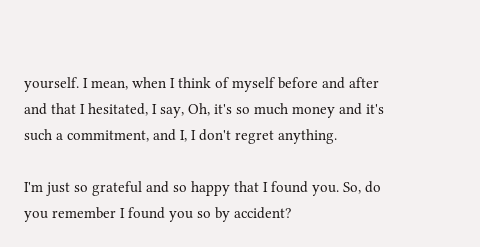yourself. I mean, when I think of myself before and after and that I hesitated, I say, Oh, it's so much money and it's such a commitment, and I, I don't regret anything.

I'm just so grateful and so happy that I found you. So, do you remember I found you so by accident?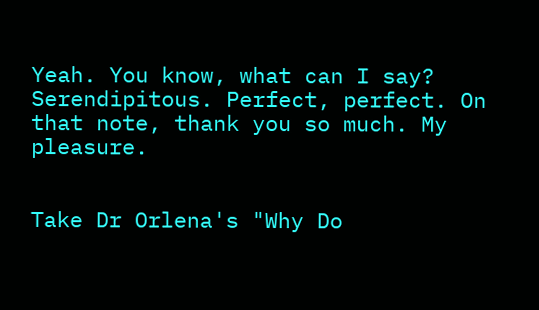Yeah. You know, what can I say? Serendipitous. Perfect, perfect. On that note, thank you so much. My pleasure.


Take Dr Orlena's "Why Do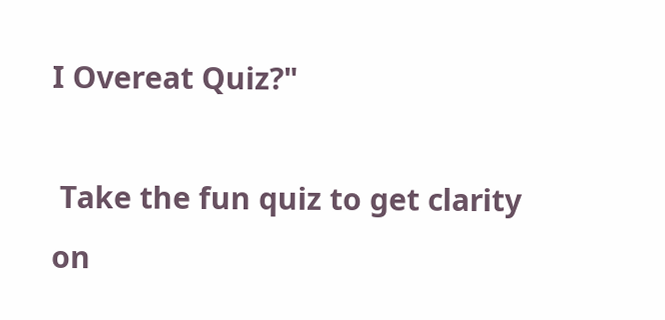I Overeat Quiz?"

 Take the fun quiz to get clarity on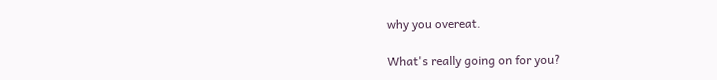why you overeat.

What's really going on for you?